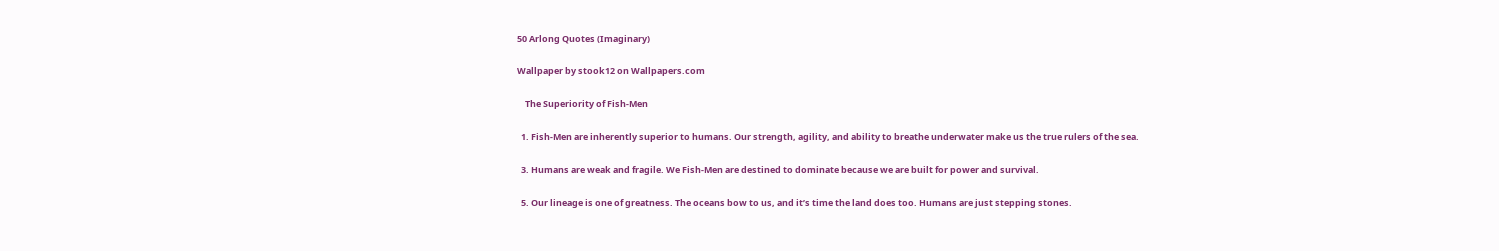50 Arlong Quotes (Imaginary)

Wallpaper by stook12 on Wallpapers.com

    The Superiority of Fish-Men

  1. Fish-Men are inherently superior to humans. Our strength, agility, and ability to breathe underwater make us the true rulers of the sea.

  3. Humans are weak and fragile. We Fish-Men are destined to dominate because we are built for power and survival.

  5. Our lineage is one of greatness. The oceans bow to us, and it’s time the land does too. Humans are just stepping stones.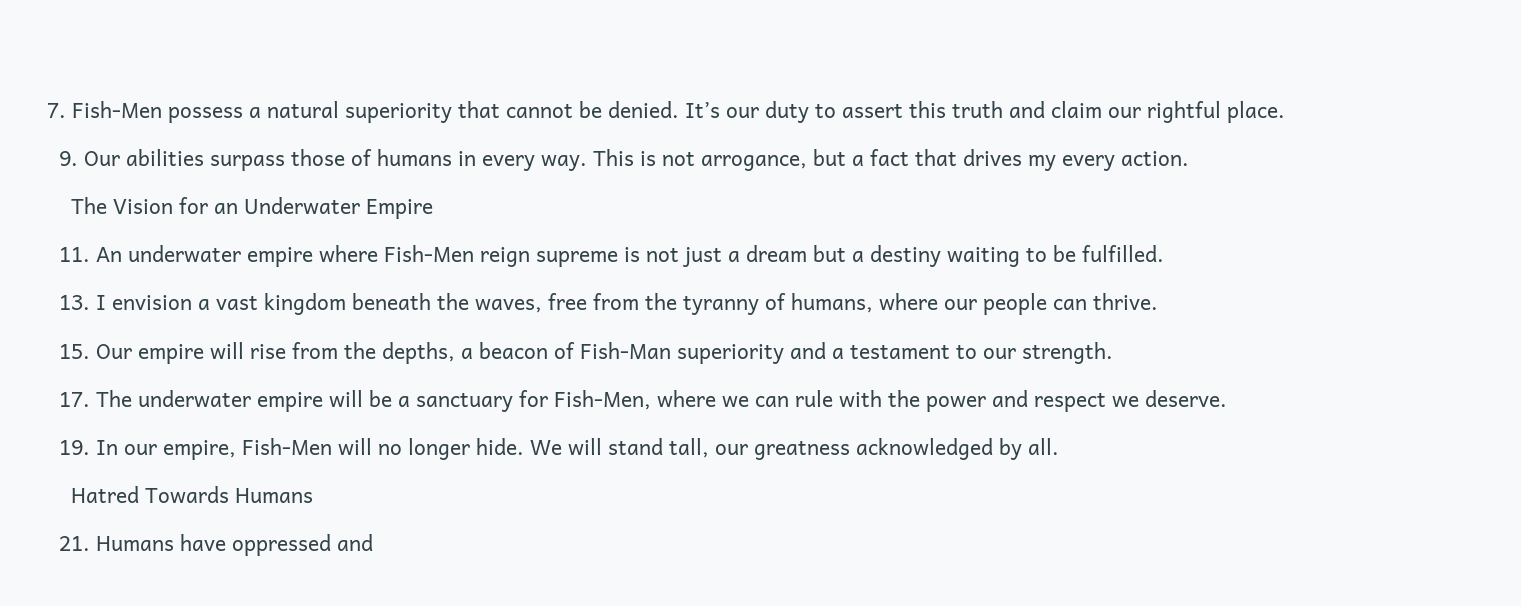7. Fish-Men possess a natural superiority that cannot be denied. It’s our duty to assert this truth and claim our rightful place.

  9. Our abilities surpass those of humans in every way. This is not arrogance, but a fact that drives my every action.

    The Vision for an Underwater Empire

  11. An underwater empire where Fish-Men reign supreme is not just a dream but a destiny waiting to be fulfilled.

  13. I envision a vast kingdom beneath the waves, free from the tyranny of humans, where our people can thrive.

  15. Our empire will rise from the depths, a beacon of Fish-Man superiority and a testament to our strength.

  17. The underwater empire will be a sanctuary for Fish-Men, where we can rule with the power and respect we deserve.

  19. In our empire, Fish-Men will no longer hide. We will stand tall, our greatness acknowledged by all.

    Hatred Towards Humans

  21. Humans have oppressed and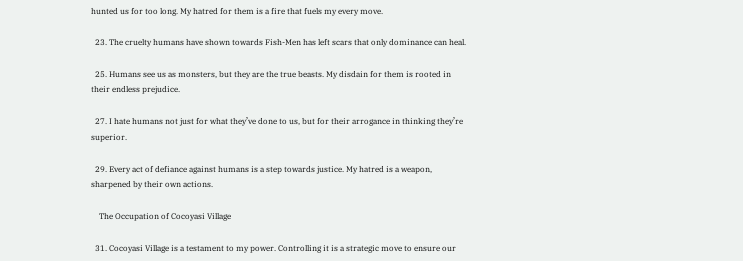hunted us for too long. My hatred for them is a fire that fuels my every move.

  23. The cruelty humans have shown towards Fish-Men has left scars that only dominance can heal.

  25. Humans see us as monsters, but they are the true beasts. My disdain for them is rooted in their endless prejudice.

  27. I hate humans not just for what they’ve done to us, but for their arrogance in thinking they’re superior.

  29. Every act of defiance against humans is a step towards justice. My hatred is a weapon, sharpened by their own actions.

    The Occupation of Cocoyasi Village

  31. Cocoyasi Village is a testament to my power. Controlling it is a strategic move to ensure our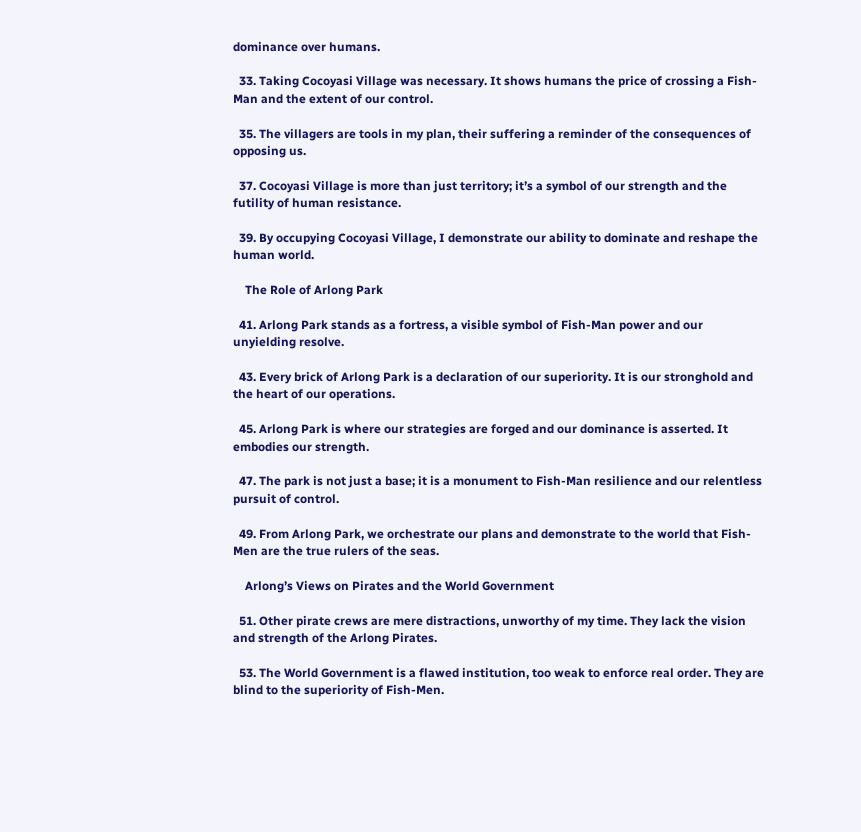dominance over humans.

  33. Taking Cocoyasi Village was necessary. It shows humans the price of crossing a Fish-Man and the extent of our control.

  35. The villagers are tools in my plan, their suffering a reminder of the consequences of opposing us.

  37. Cocoyasi Village is more than just territory; it’s a symbol of our strength and the futility of human resistance.

  39. By occupying Cocoyasi Village, I demonstrate our ability to dominate and reshape the human world.

    The Role of Arlong Park

  41. Arlong Park stands as a fortress, a visible symbol of Fish-Man power and our unyielding resolve.

  43. Every brick of Arlong Park is a declaration of our superiority. It is our stronghold and the heart of our operations.

  45. Arlong Park is where our strategies are forged and our dominance is asserted. It embodies our strength.

  47. The park is not just a base; it is a monument to Fish-Man resilience and our relentless pursuit of control.

  49. From Arlong Park, we orchestrate our plans and demonstrate to the world that Fish-Men are the true rulers of the seas.

    Arlong’s Views on Pirates and the World Government

  51. Other pirate crews are mere distractions, unworthy of my time. They lack the vision and strength of the Arlong Pirates.

  53. The World Government is a flawed institution, too weak to enforce real order. They are blind to the superiority of Fish-Men.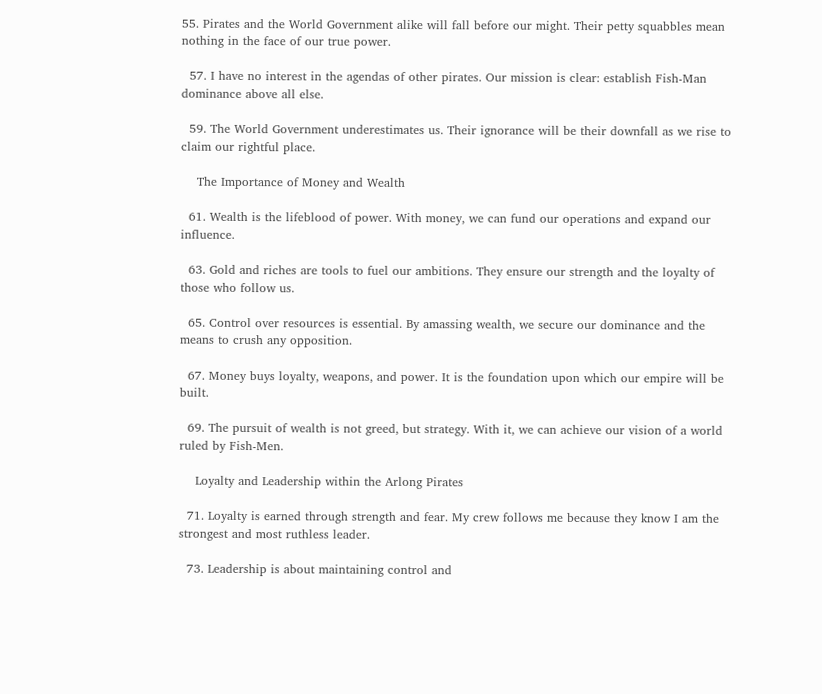55. Pirates and the World Government alike will fall before our might. Their petty squabbles mean nothing in the face of our true power.

  57. I have no interest in the agendas of other pirates. Our mission is clear: establish Fish-Man dominance above all else.

  59. The World Government underestimates us. Their ignorance will be their downfall as we rise to claim our rightful place.

    The Importance of Money and Wealth

  61. Wealth is the lifeblood of power. With money, we can fund our operations and expand our influence.

  63. Gold and riches are tools to fuel our ambitions. They ensure our strength and the loyalty of those who follow us.

  65. Control over resources is essential. By amassing wealth, we secure our dominance and the means to crush any opposition.

  67. Money buys loyalty, weapons, and power. It is the foundation upon which our empire will be built.

  69. The pursuit of wealth is not greed, but strategy. With it, we can achieve our vision of a world ruled by Fish-Men.

    Loyalty and Leadership within the Arlong Pirates

  71. Loyalty is earned through strength and fear. My crew follows me because they know I am the strongest and most ruthless leader.

  73. Leadership is about maintaining control and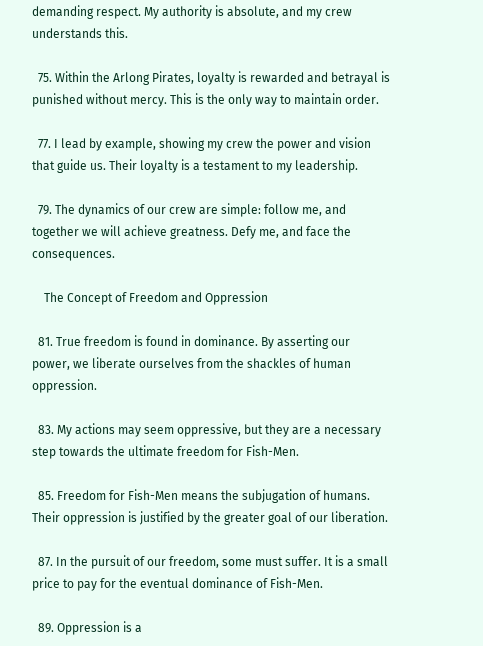demanding respect. My authority is absolute, and my crew understands this.

  75. Within the Arlong Pirates, loyalty is rewarded and betrayal is punished without mercy. This is the only way to maintain order.

  77. I lead by example, showing my crew the power and vision that guide us. Their loyalty is a testament to my leadership.

  79. The dynamics of our crew are simple: follow me, and together we will achieve greatness. Defy me, and face the consequences.

    The Concept of Freedom and Oppression

  81. True freedom is found in dominance. By asserting our power, we liberate ourselves from the shackles of human oppression.

  83. My actions may seem oppressive, but they are a necessary step towards the ultimate freedom for Fish-Men.

  85. Freedom for Fish-Men means the subjugation of humans. Their oppression is justified by the greater goal of our liberation.

  87. In the pursuit of our freedom, some must suffer. It is a small price to pay for the eventual dominance of Fish-Men.

  89. Oppression is a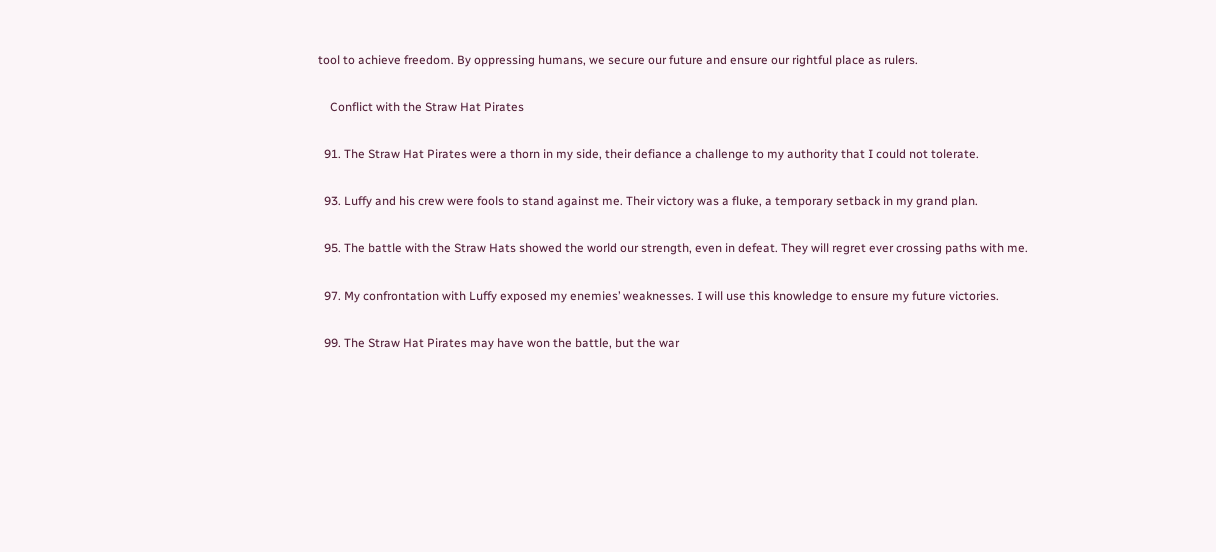tool to achieve freedom. By oppressing humans, we secure our future and ensure our rightful place as rulers.

    Conflict with the Straw Hat Pirates

  91. The Straw Hat Pirates were a thorn in my side, their defiance a challenge to my authority that I could not tolerate.

  93. Luffy and his crew were fools to stand against me. Their victory was a fluke, a temporary setback in my grand plan.

  95. The battle with the Straw Hats showed the world our strength, even in defeat. They will regret ever crossing paths with me.

  97. My confrontation with Luffy exposed my enemies’ weaknesses. I will use this knowledge to ensure my future victories.

  99. The Straw Hat Pirates may have won the battle, but the war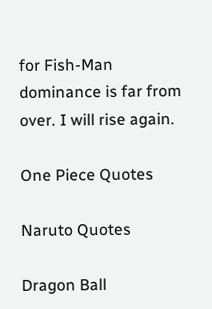for Fish-Man dominance is far from over. I will rise again.

One Piece Quotes

Naruto Quotes

Dragon Ball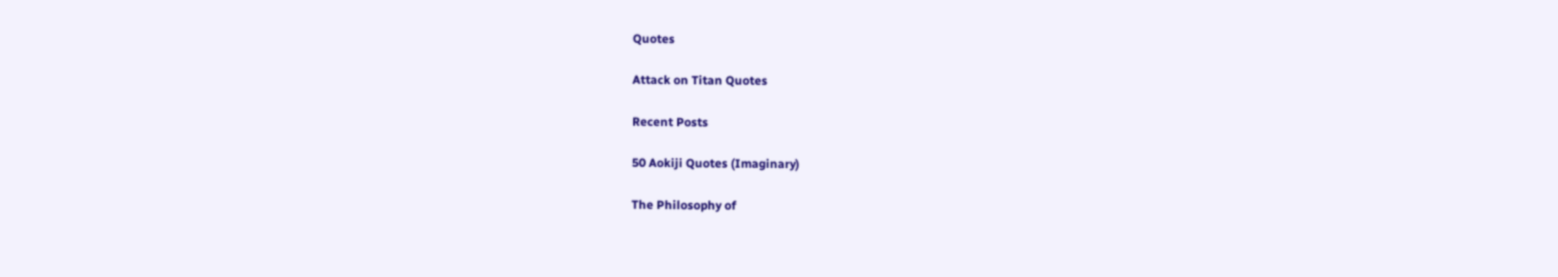Quotes

Attack on Titan Quotes

Recent Posts

50 Aokiji Quotes (Imaginary)

The Philosophy of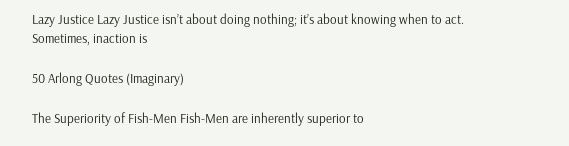Lazy Justice Lazy Justice isn’t about doing nothing; it’s about knowing when to act. Sometimes, inaction is

50 Arlong Quotes (Imaginary)

The Superiority of Fish-Men Fish-Men are inherently superior to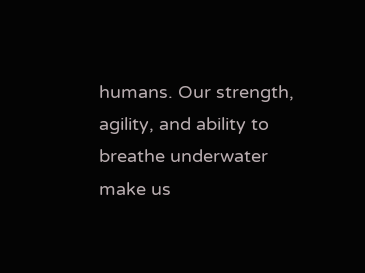humans. Our strength, agility, and ability to breathe underwater make us